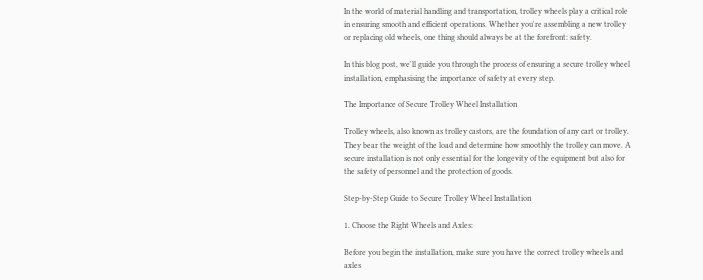In the world of material handling and transportation, trolley wheels play a critical role in ensuring smooth and efficient operations. Whether you're assembling a new trolley or replacing old wheels, one thing should always be at the forefront: safety.

In this blog post, we'll guide you through the process of ensuring a secure trolley wheel installation, emphasising the importance of safety at every step.

The Importance of Secure Trolley Wheel Installation

Trolley wheels, also known as trolley castors, are the foundation of any cart or trolley. They bear the weight of the load and determine how smoothly the trolley can move. A secure installation is not only essential for the longevity of the equipment but also for the safety of personnel and the protection of goods.

Step-by-Step Guide to Secure Trolley Wheel Installation

1. Choose the Right Wheels and Axles:

Before you begin the installation, make sure you have the correct trolley wheels and axles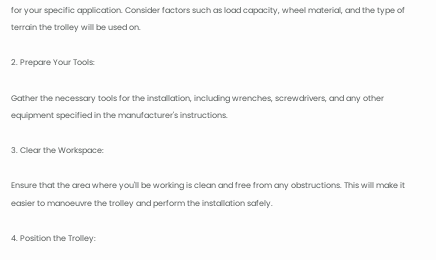for your specific application. Consider factors such as load capacity, wheel material, and the type of terrain the trolley will be used on.

2. Prepare Your Tools:

Gather the necessary tools for the installation, including wrenches, screwdrivers, and any other equipment specified in the manufacturer's instructions.

3. Clear the Workspace:

Ensure that the area where you'll be working is clean and free from any obstructions. This will make it easier to manoeuvre the trolley and perform the installation safely.

4. Position the Trolley: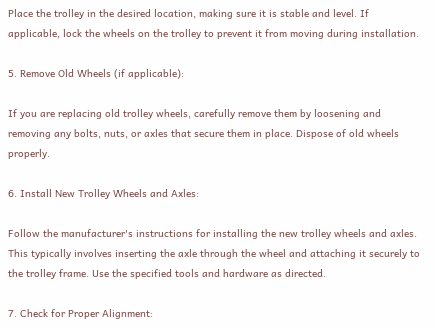Place the trolley in the desired location, making sure it is stable and level. If applicable, lock the wheels on the trolley to prevent it from moving during installation.

5. Remove Old Wheels (if applicable):

If you are replacing old trolley wheels, carefully remove them by loosening and removing any bolts, nuts, or axles that secure them in place. Dispose of old wheels properly.

6. Install New Trolley Wheels and Axles:

Follow the manufacturer's instructions for installing the new trolley wheels and axles. This typically involves inserting the axle through the wheel and attaching it securely to the trolley frame. Use the specified tools and hardware as directed.

7. Check for Proper Alignment: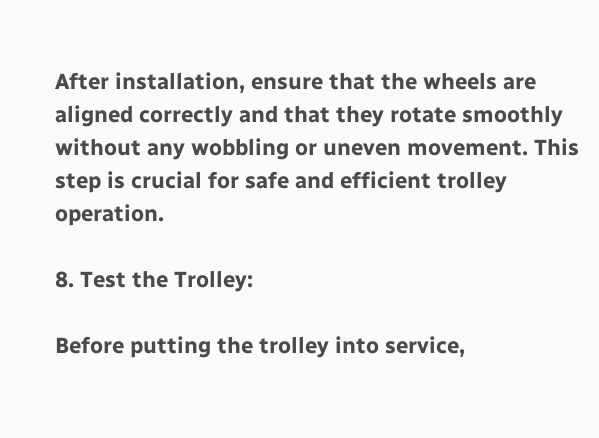After installation, ensure that the wheels are aligned correctly and that they rotate smoothly without any wobbling or uneven movement. This step is crucial for safe and efficient trolley operation.

8. Test the Trolley:

Before putting the trolley into service,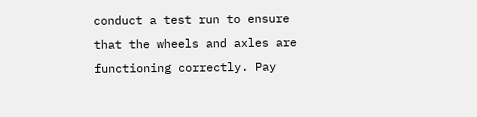conduct a test run to ensure that the wheels and axles are functioning correctly. Pay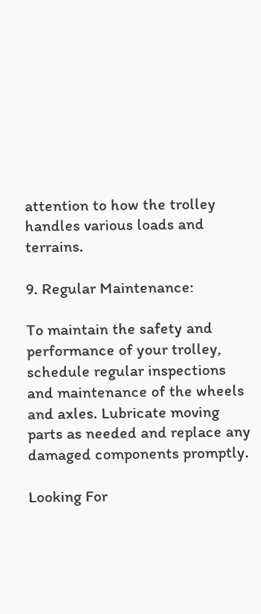attention to how the trolley handles various loads and terrains.

9. Regular Maintenance:

To maintain the safety and performance of your trolley, schedule regular inspections and maintenance of the wheels and axles. Lubricate moving parts as needed and replace any damaged components promptly.

Looking For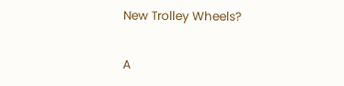New Trolley Wheels?

A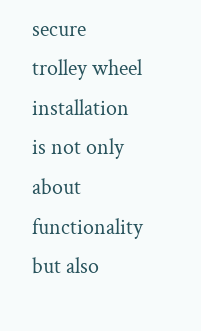secure trolley wheel installation is not only about functionality but also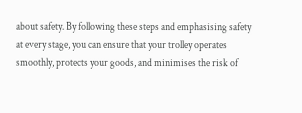about safety. By following these steps and emphasising safety at every stage, you can ensure that your trolley operates smoothly, protects your goods, and minimises the risk of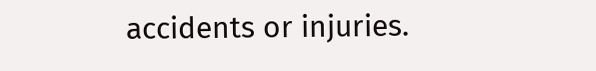accidents or injuries.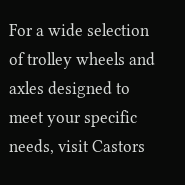For a wide selection of trolley wheels and axles designed to meet your specific needs, visit Castors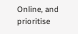Online, and prioritise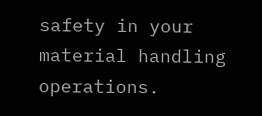safety in your material handling operations.